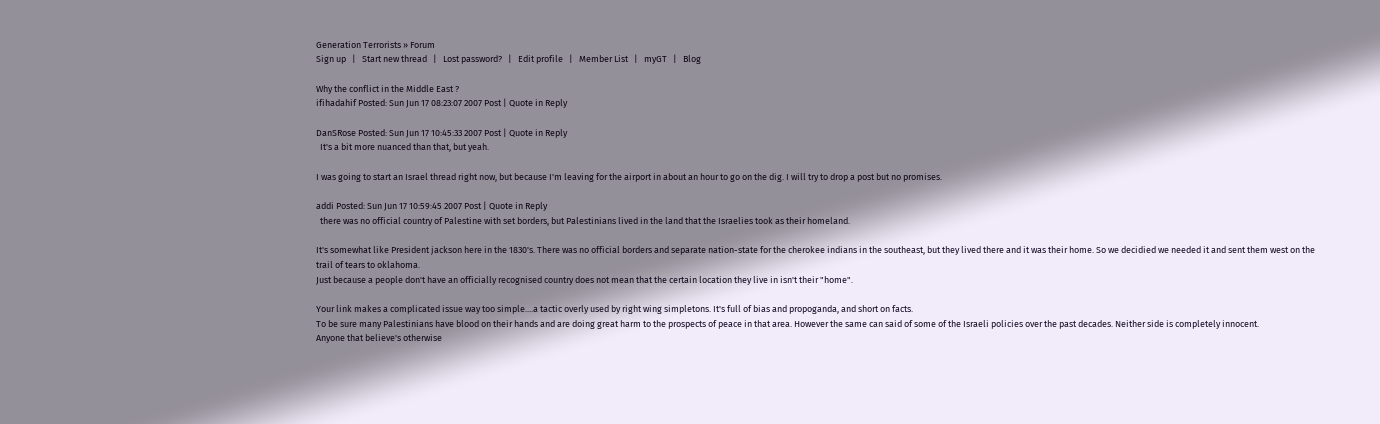Generation Terrorists » Forum
Sign up   |   Start new thread   |   Lost password?   |   Edit profile   |   Member List   |   myGT   |   Blog

Why the conflict in the Middle East ?
ifihadahif Posted: Sun Jun 17 08:23:07 2007 Post | Quote in Reply

DanSRose Posted: Sun Jun 17 10:45:33 2007 Post | Quote in Reply
  It's a bit more nuanced than that, but yeah.

I was going to start an Israel thread right now, but because I'm leaving for the airport in about an hour to go on the dig. I will try to drop a post but no promises.

addi Posted: Sun Jun 17 10:59:45 2007 Post | Quote in Reply
  there was no official country of Palestine with set borders, but Palestinians lived in the land that the Israelies took as their homeland.

It's somewhat like President jackson here in the 1830's. There was no official borders and separate nation-state for the cherokee indians in the southeast, but they lived there and it was their home. So we decidied we needed it and sent them west on the trail of tears to oklahoma.
Just because a people don't have an officially recognised country does not mean that the certain location they live in isn't their "home".

Your link makes a complicated issue way too simple....a tactic overly used by right wing simpletons. It's full of bias and propoganda, and short on facts.
To be sure many Palestinians have blood on their hands and are doing great harm to the prospects of peace in that area. However the same can said of some of the Israeli policies over the past decades. Neither side is completely innocent.
Anyone that believe's otherwise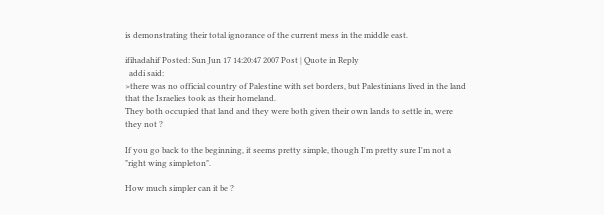is demonstrating their total ignorance of the current mess in the middle east.

ifihadahif Posted: Sun Jun 17 14:20:47 2007 Post | Quote in Reply
  addi said:
>there was no official country of Palestine with set borders, but Palestinians lived in the land that the Israelies took as their homeland.
They both occupied that land and they were both given their own lands to settle in, were they not ?

If you go back to the beginning, it seems pretty simple, though I'm pretty sure I'm not a "right wing simpleton".

How much simpler can it be ?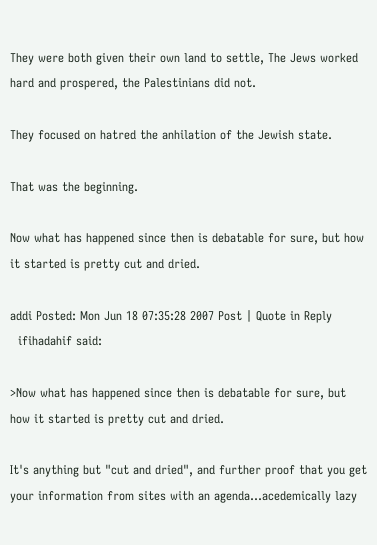They were both given their own land to settle, The Jews worked hard and prospered, the Palestinians did not.

They focused on hatred the anhilation of the Jewish state.

That was the beginning.

Now what has happened since then is debatable for sure, but how it started is pretty cut and dried.

addi Posted: Mon Jun 18 07:35:28 2007 Post | Quote in Reply
  ifihadahif said:

>Now what has happened since then is debatable for sure, but how it started is pretty cut and dried.

It's anything but "cut and dried", and further proof that you get your information from sites with an agenda...acedemically lazy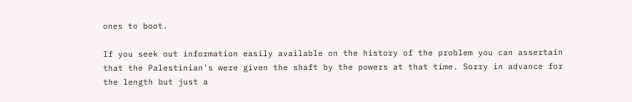ones to boot.

If you seek out information easily available on the history of the problem you can assertain that the Palestinian's were given the shaft by the powers at that time. Sorry in advance for the length but just a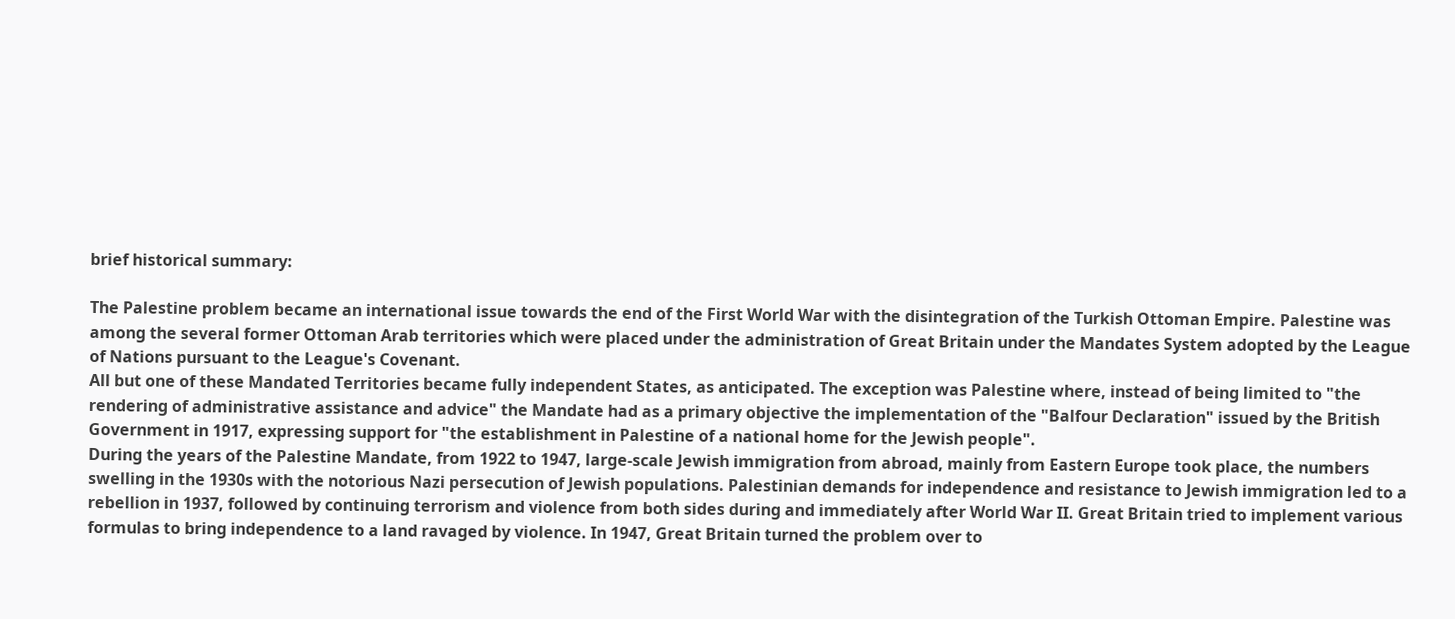brief historical summary:

The Palestine problem became an international issue towards the end of the First World War with the disintegration of the Turkish Ottoman Empire. Palestine was among the several former Ottoman Arab territories which were placed under the administration of Great Britain under the Mandates System adopted by the League of Nations pursuant to the League's Covenant.
All but one of these Mandated Territories became fully independent States, as anticipated. The exception was Palestine where, instead of being limited to "the rendering of administrative assistance and advice" the Mandate had as a primary objective the implementation of the "Balfour Declaration" issued by the British Government in 1917, expressing support for "the establishment in Palestine of a national home for the Jewish people".
During the years of the Palestine Mandate, from 1922 to 1947, large-scale Jewish immigration from abroad, mainly from Eastern Europe took place, the numbers swelling in the 1930s with the notorious Nazi persecution of Jewish populations. Palestinian demands for independence and resistance to Jewish immigration led to a rebellion in 1937, followed by continuing terrorism and violence from both sides during and immediately after World War II. Great Britain tried to implement various formulas to bring independence to a land ravaged by violence. In 1947, Great Britain turned the problem over to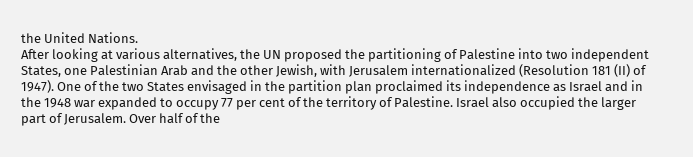the United Nations.
After looking at various alternatives, the UN proposed the partitioning of Palestine into two independent States, one Palestinian Arab and the other Jewish, with Jerusalem internationalized (Resolution 181 (II) of 1947). One of the two States envisaged in the partition plan proclaimed its independence as Israel and in the 1948 war expanded to occupy 77 per cent of the territory of Palestine. Israel also occupied the larger part of Jerusalem. Over half of the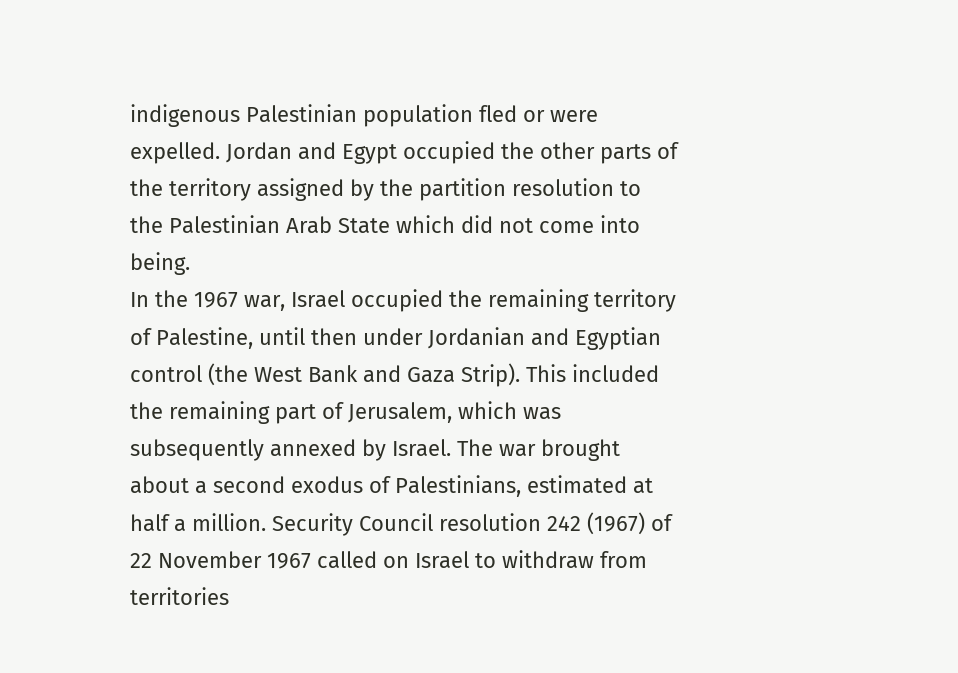indigenous Palestinian population fled or were expelled. Jordan and Egypt occupied the other parts of the territory assigned by the partition resolution to the Palestinian Arab State which did not come into being.
In the 1967 war, Israel occupied the remaining territory of Palestine, until then under Jordanian and Egyptian control (the West Bank and Gaza Strip). This included the remaining part of Jerusalem, which was subsequently annexed by Israel. The war brought about a second exodus of Palestinians, estimated at half a million. Security Council resolution 242 (1967) of 22 November 1967 called on Israel to withdraw from territories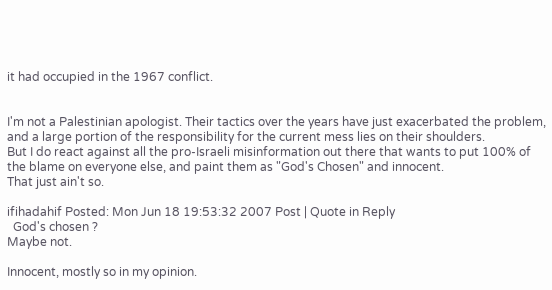it had occupied in the 1967 conflict.


I'm not a Palestinian apologist. Their tactics over the years have just exacerbated the problem, and a large portion of the responsibility for the current mess lies on their shoulders.
But I do react against all the pro-Israeli misinformation out there that wants to put 100% of the blame on everyone else, and paint them as "God's Chosen" and innocent.
That just ain't so.

ifihadahif Posted: Mon Jun 18 19:53:32 2007 Post | Quote in Reply
  God's chosen ?
Maybe not.

Innocent, mostly so in my opinion.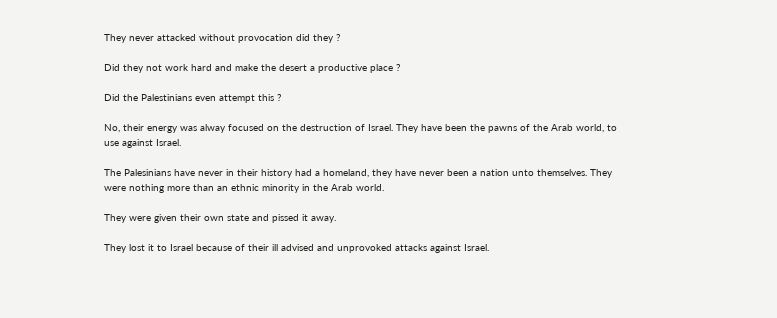They never attacked without provocation did they ?

Did they not work hard and make the desert a productive place ?

Did the Palestinians even attempt this ?

No, their energy was alway focused on the destruction of Israel. They have been the pawns of the Arab world, to use against Israel.

The Palesinians have never in their history had a homeland, they have never been a nation unto themselves. They were nothing more than an ethnic minority in the Arab world.

They were given their own state and pissed it away.

They lost it to Israel because of their ill advised and unprovoked attacks against Israel.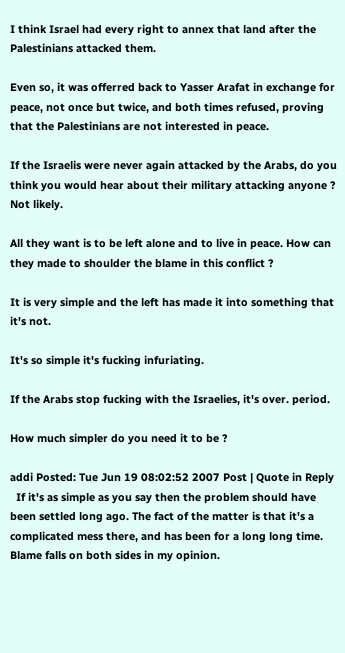I think Israel had every right to annex that land after the Palestinians attacked them.

Even so, it was offerred back to Yasser Arafat in exchange for peace, not once but twice, and both times refused, proving that the Palestinians are not interested in peace.

If the Israelis were never again attacked by the Arabs, do you think you would hear about their military attacking anyone ? Not likely.

All they want is to be left alone and to live in peace. How can they made to shoulder the blame in this conflict ?

It is very simple and the left has made it into something that it's not.

It's so simple it's fucking infuriating.

If the Arabs stop fucking with the Israelies, it's over. period.

How much simpler do you need it to be ?

addi Posted: Tue Jun 19 08:02:52 2007 Post | Quote in Reply
  If it's as simple as you say then the problem should have been settled long ago. The fact of the matter is that it's a complicated mess there, and has been for a long long time. Blame falls on both sides in my opinion.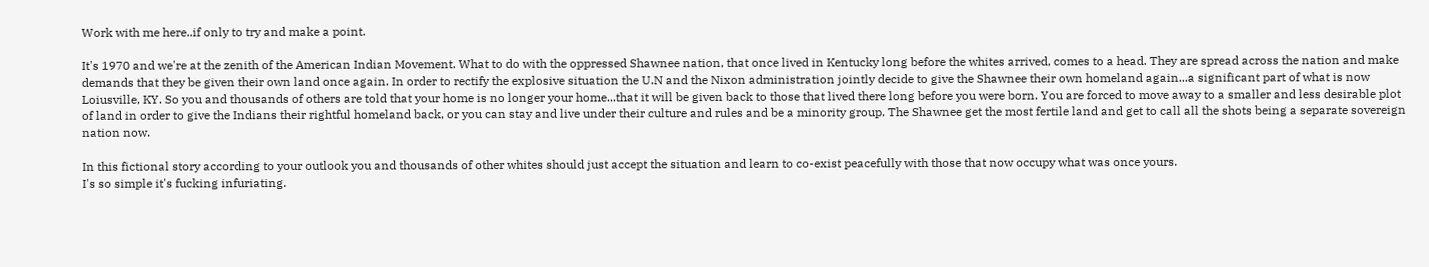Work with me here..if only to try and make a point.

It's 1970 and we're at the zenith of the American Indian Movement. What to do with the oppressed Shawnee nation, that once lived in Kentucky long before the whites arrived, comes to a head. They are spread across the nation and make demands that they be given their own land once again. In order to rectify the explosive situation the U.N and the Nixon administration jointly decide to give the Shawnee their own homeland again...a significant part of what is now Loiusville, KY. So you and thousands of others are told that your home is no longer your home...that it will be given back to those that lived there long before you were born. You are forced to move away to a smaller and less desirable plot of land in order to give the Indians their rightful homeland back, or you can stay and live under their culture and rules and be a minority group. The Shawnee get the most fertile land and get to call all the shots being a separate sovereign nation now.

In this fictional story according to your outlook you and thousands of other whites should just accept the situation and learn to co-exist peacefully with those that now occupy what was once yours.
I's so simple it's fucking infuriating.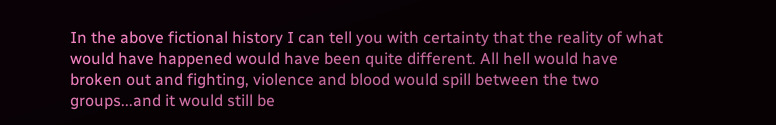In the above fictional history I can tell you with certainty that the reality of what would have happened would have been quite different. All hell would have broken out and fighting, violence and blood would spill between the two groups...and it would still be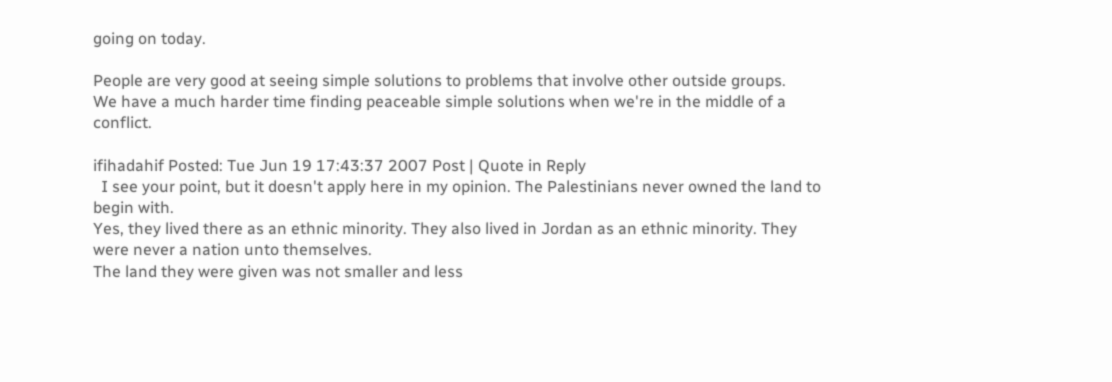going on today.

People are very good at seeing simple solutions to problems that involve other outside groups.
We have a much harder time finding peaceable simple solutions when we're in the middle of a conflict.

ifihadahif Posted: Tue Jun 19 17:43:37 2007 Post | Quote in Reply
  I see your point, but it doesn't apply here in my opinion. The Palestinians never owned the land to begin with.
Yes, they lived there as an ethnic minority. They also lived in Jordan as an ethnic minority. They were never a nation unto themselves.
The land they were given was not smaller and less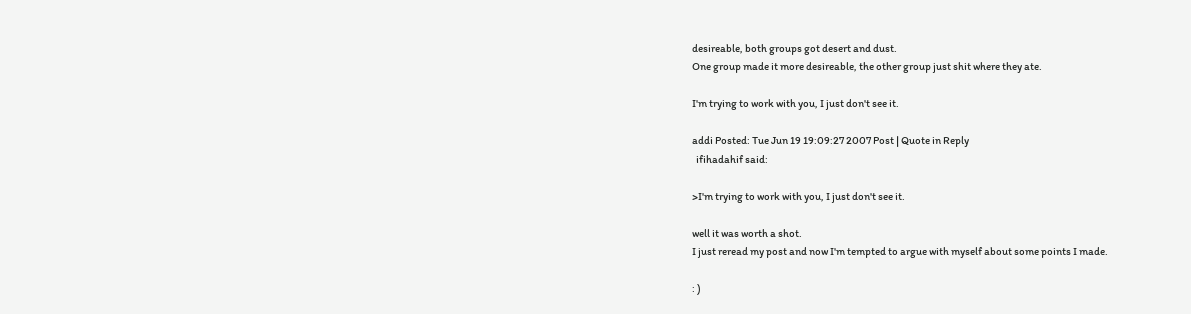desireable, both groups got desert and dust.
One group made it more desireable, the other group just shit where they ate.

I'm trying to work with you, I just don't see it.

addi Posted: Tue Jun 19 19:09:27 2007 Post | Quote in Reply
  ifihadahif said:

>I'm trying to work with you, I just don't see it.

well it was worth a shot.
I just reread my post and now I'm tempted to argue with myself about some points I made.

: )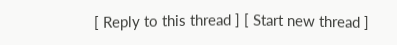[ Reply to this thread ] [ Start new thread ]